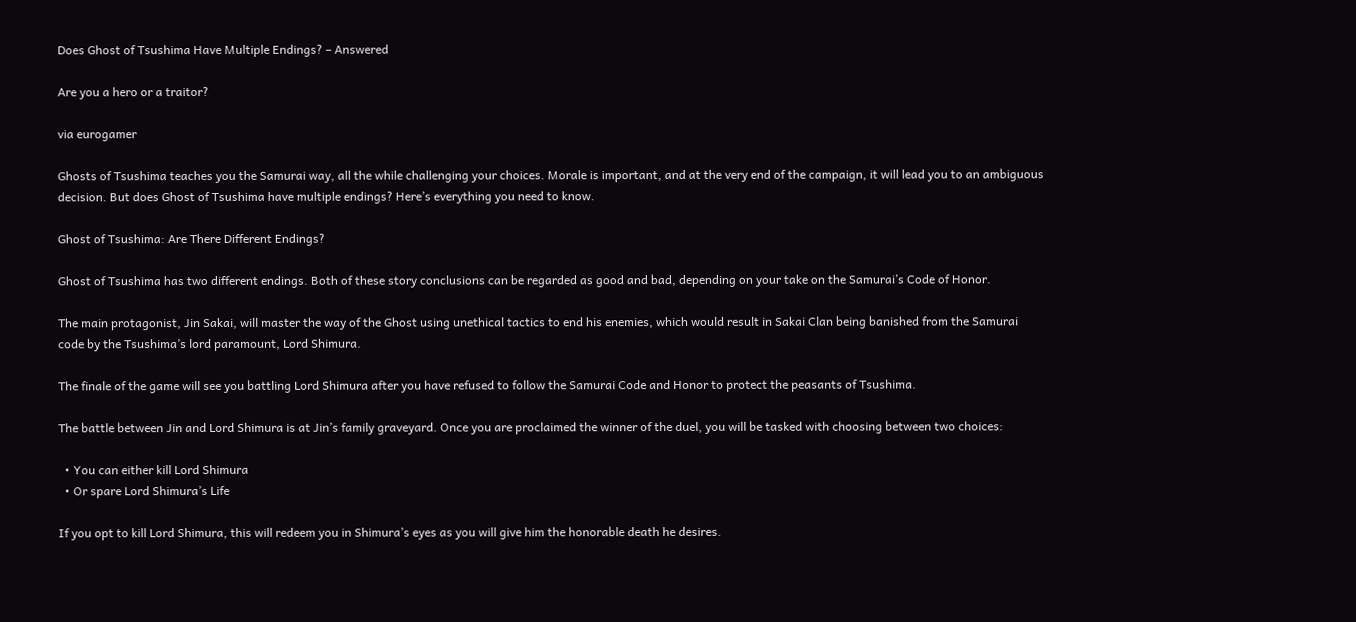Does Ghost of Tsushima Have Multiple Endings? – Answered

Are you a hero or a traitor?

via eurogamer

Ghosts of Tsushima teaches you the Samurai way, all the while challenging your choices. Morale is important, and at the very end of the campaign, it will lead you to an ambiguous decision. But does Ghost of Tsushima have multiple endings? Here’s everything you need to know.

Ghost of Tsushima: Are There Different Endings?

Ghost of Tsushima has two different endings. Both of these story conclusions can be regarded as good and bad, depending on your take on the Samurai’s Code of Honor.

The main protagonist, Jin Sakai, will master the way of the Ghost using unethical tactics to end his enemies, which would result in Sakai Clan being banished from the Samurai code by the Tsushima’s lord paramount, Lord Shimura.

The finale of the game will see you battling Lord Shimura after you have refused to follow the Samurai Code and Honor to protect the peasants of Tsushima.

The battle between Jin and Lord Shimura is at Jin’s family graveyard. Once you are proclaimed the winner of the duel, you will be tasked with choosing between two choices:

  • You can either kill Lord Shimura
  • Or spare Lord Shimura’s Life

If you opt to kill Lord Shimura, this will redeem you in Shimura’s eyes as you will give him the honorable death he desires.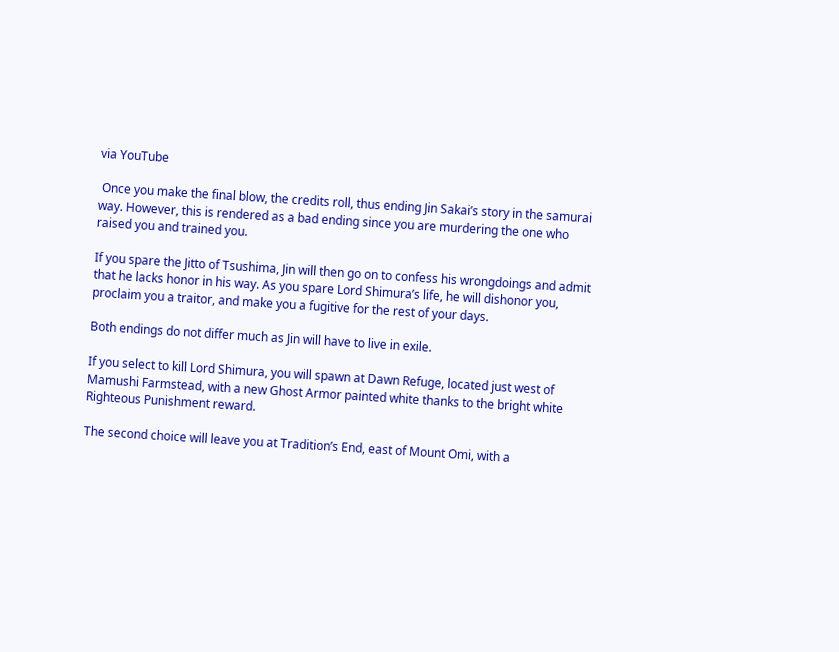via YouTube

 Once you make the final blow, the credits roll, thus ending Jin Sakai’s story in the samurai way. However, this is rendered as a bad ending since you are murdering the one who raised you and trained you.

If you spare the Jitto of Tsushima, Jin will then go on to confess his wrongdoings and admit that he lacks honor in his way. As you spare Lord Shimura’s life, he will dishonor you, proclaim you a traitor, and make you a fugitive for the rest of your days.

Both endings do not differ much as Jin will have to live in exile.

If you select to kill Lord Shimura, you will spawn at Dawn Refuge, located just west of Mamushi Farmstead, with a new Ghost Armor painted white thanks to the bright white Righteous Punishment reward.

The second choice will leave you at Tradition’s End, east of Mount Omi, with a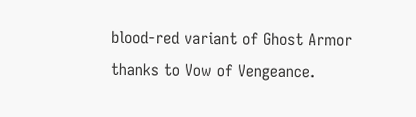blood-red variant of Ghost Armor thanks to Vow of Vengeance.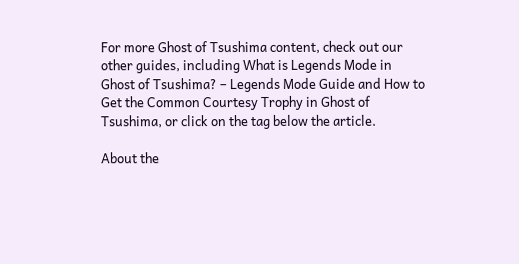For more Ghost of Tsushima content, check out our other guides, including What is Legends Mode in Ghost of Tsushima? – Legends Mode Guide and How to Get the Common Courtesy Trophy in Ghost of Tsushima, or click on the tag below the article.

About the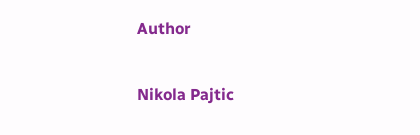Author

Nikola Pajtic